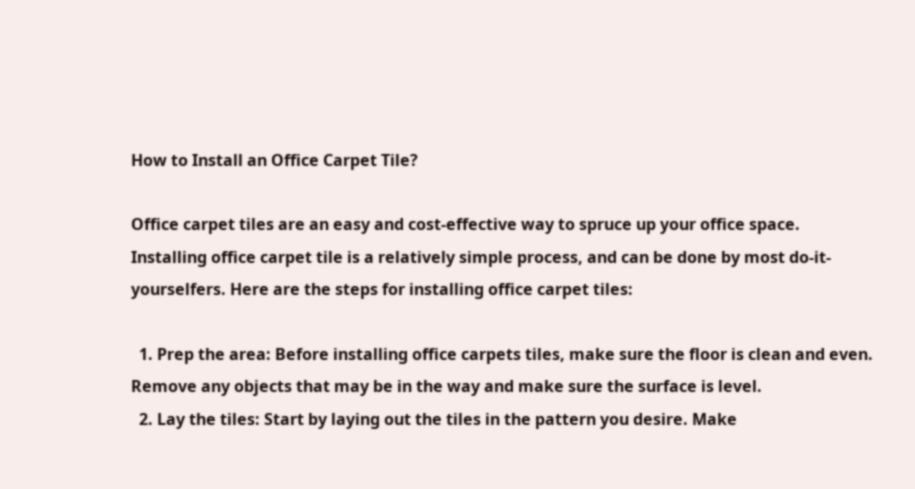How to Install an Office Carpet Tile?

Office carpet tiles are an easy and cost-effective way to spruce up your office space. Installing office carpet tile is a relatively simple process, and can be done by most do-it-yourselfers. Here are the steps for installing office carpet tiles:

  1. Prep the area: Before installing office carpets tiles, make sure the floor is clean and even. Remove any objects that may be in the way and make sure the surface is level.
  2. Lay the tiles: Start by laying out the tiles in the pattern you desire. Make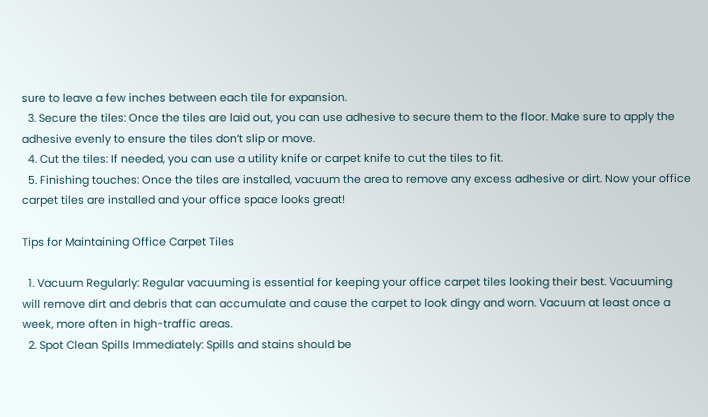sure to leave a few inches between each tile for expansion.
  3. Secure the tiles: Once the tiles are laid out, you can use adhesive to secure them to the floor. Make sure to apply the adhesive evenly to ensure the tiles don’t slip or move.
  4. Cut the tiles: If needed, you can use a utility knife or carpet knife to cut the tiles to fit.
  5. Finishing touches: Once the tiles are installed, vacuum the area to remove any excess adhesive or dirt. Now your office carpet tiles are installed and your office space looks great!

Tips for Maintaining Office Carpet Tiles

  1. Vacuum Regularly: Regular vacuuming is essential for keeping your office carpet tiles looking their best. Vacuuming will remove dirt and debris that can accumulate and cause the carpet to look dingy and worn. Vacuum at least once a week, more often in high-traffic areas.
  2. Spot Clean Spills Immediately: Spills and stains should be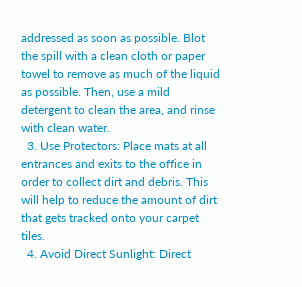addressed as soon as possible. Blot the spill with a clean cloth or paper towel to remove as much of the liquid as possible. Then, use a mild detergent to clean the area, and rinse with clean water.
  3. Use Protectors: Place mats at all entrances and exits to the office in order to collect dirt and debris. This will help to reduce the amount of dirt that gets tracked onto your carpet tiles.
  4. Avoid Direct Sunlight: Direct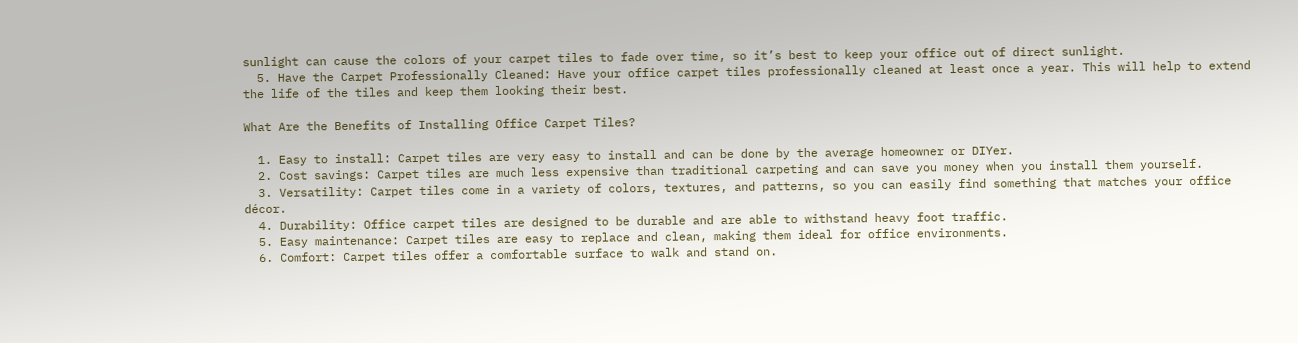sunlight can cause the colors of your carpet tiles to fade over time, so it’s best to keep your office out of direct sunlight.
  5. Have the Carpet Professionally Cleaned: Have your office carpet tiles professionally cleaned at least once a year. This will help to extend the life of the tiles and keep them looking their best.

What Are the Benefits of Installing Office Carpet Tiles?

  1. Easy to install: Carpet tiles are very easy to install and can be done by the average homeowner or DIYer.
  2. Cost savings: Carpet tiles are much less expensive than traditional carpeting and can save you money when you install them yourself.
  3. Versatility: Carpet tiles come in a variety of colors, textures, and patterns, so you can easily find something that matches your office décor.
  4. Durability: Office carpet tiles are designed to be durable and are able to withstand heavy foot traffic.
  5. Easy maintenance: Carpet tiles are easy to replace and clean, making them ideal for office environments.
  6. Comfort: Carpet tiles offer a comfortable surface to walk and stand on.